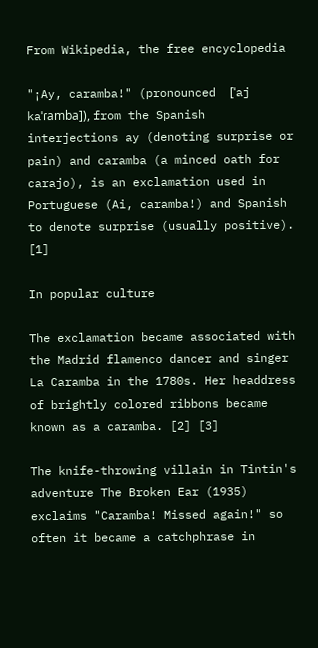From Wikipedia, the free encyclopedia

"¡Ay, caramba!" (pronounced  [ˈaj kaˈɾamba]), from the Spanish interjections ay (denoting surprise or pain) and caramba (a minced oath for carajo), is an exclamation used in Portuguese (Ai, caramba!) and Spanish to denote surprise (usually positive). [1]

In popular culture

The exclamation became associated with the Madrid flamenco dancer and singer La Caramba in the 1780s. Her headdress of brightly colored ribbons became known as a caramba. [2] [3]

The knife-throwing villain in Tintin's adventure The Broken Ear (1935) exclaims "Caramba! Missed again!" so often it became a catchphrase in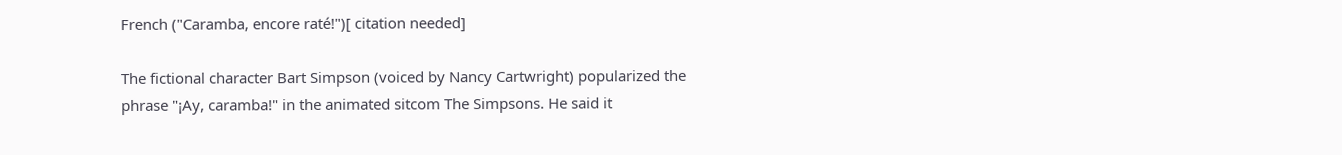French ("Caramba, encore raté!")[ citation needed]

The fictional character Bart Simpson (voiced by Nancy Cartwright) popularized the phrase "¡Ay, caramba!" in the animated sitcom The Simpsons. He said it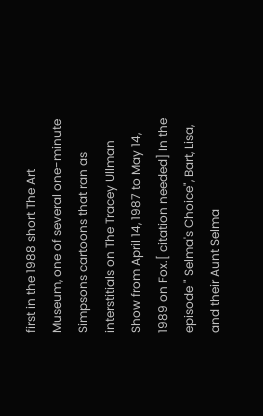first in the 1988 short The Art Museum, one of several one-minute Simpsons cartoons that ran as interstitials on The Tracey Ullman Show from April 14, 1987 to May 14, 1989 on Fox.[ citation needed] In the episode " Selma's Choice", Bart, Lisa, and their Aunt Selma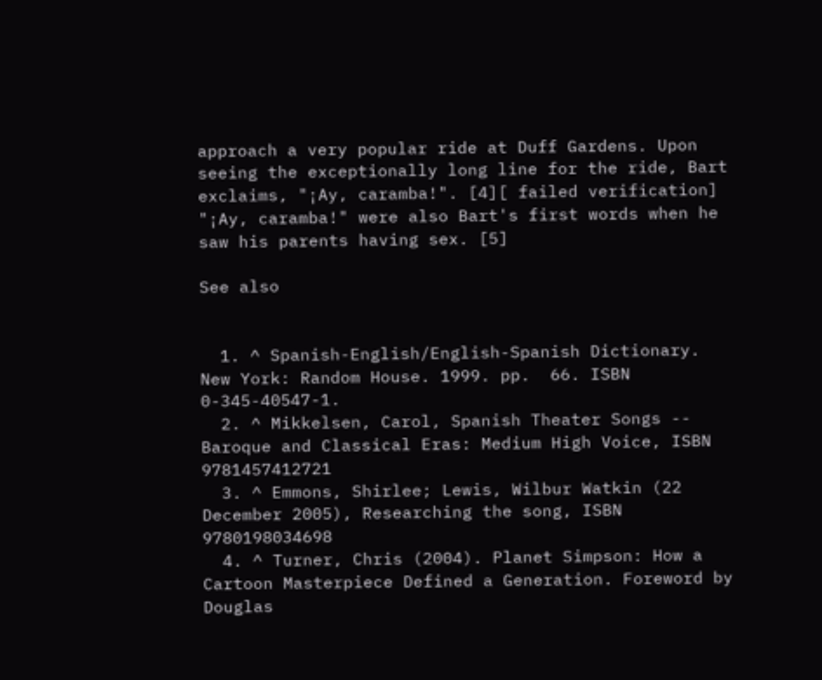approach a very popular ride at Duff Gardens. Upon seeing the exceptionally long line for the ride, Bart exclaims, "¡Ay, caramba!". [4][ failed verification] "¡Ay, caramba!" were also Bart's first words when he saw his parents having sex. [5]

See also


  1. ^ Spanish-English/English-Spanish Dictionary. New York: Random House. 1999. pp.  66. ISBN  0-345-40547-1.
  2. ^ Mikkelsen, Carol, Spanish Theater Songs -- Baroque and Classical Eras: Medium High Voice, ISBN  9781457412721
  3. ^ Emmons, Shirlee; Lewis, Wilbur Watkin (22 December 2005), Researching the song, ISBN  9780198034698
  4. ^ Turner, Chris (2004). Planet Simpson: How a Cartoon Masterpiece Defined a Generation. Foreword by Douglas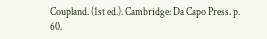Coupland. (1st ed.). Cambridge: Da Capo Press. p.  60.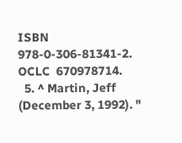ISBN  978-0-306-81341-2. OCLC  670978714.
  5. ^ Martin, Jeff (December 3, 1992). "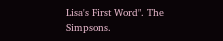Lisa's First Word". The Simpsons.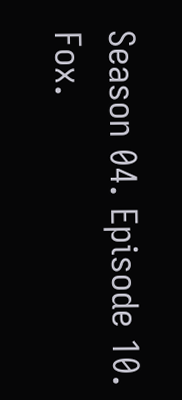Season 04. Episode 10. Fox.